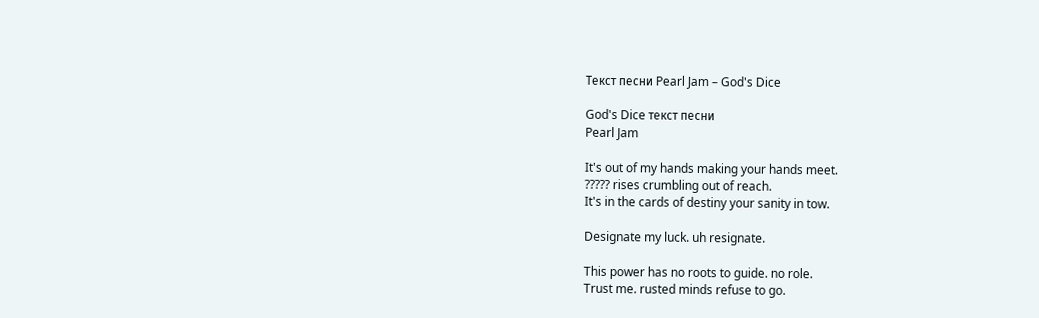Текст песни Pearl Jam – God's Dice

God's Dice текст песни
Pearl Jam

It's out of my hands making your hands meet.
????? rises crumbling out of reach.
It's in the cards of destiny your sanity in tow.

Designate my luck. uh resignate.

This power has no roots to guide. no role.
Trust me. rusted minds refuse to go.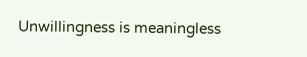Unwillingness is meaningless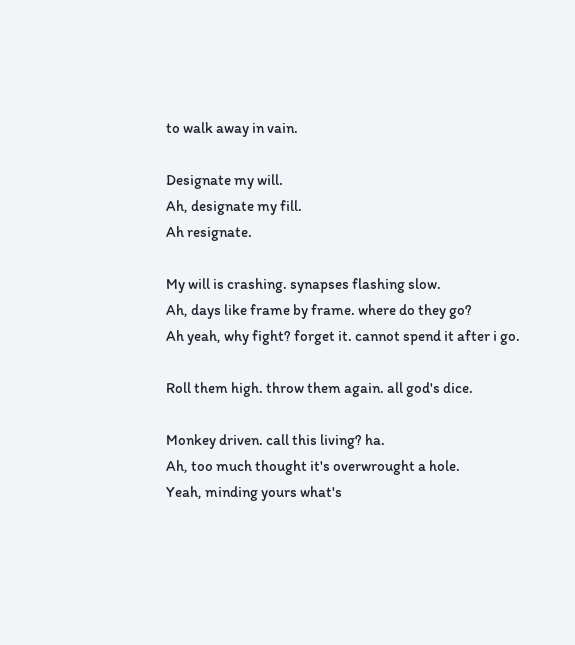to walk away in vain.

Designate my will.
Ah, designate my fill.
Ah resignate.

My will is crashing. synapses flashing slow.
Ah, days like frame by frame. where do they go?
Ah yeah, why fight? forget it. cannot spend it after i go.

Roll them high. throw them again. all god's dice.

Monkey driven. call this living? ha.
Ah, too much thought it's overwrought a hole.
Yeah, minding yours what's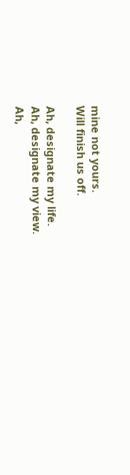mine not yours.
Will finish us off.

Ah, designate my life.
Ah, designate my view.
Ah,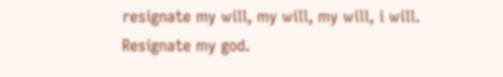resignate my will, my will, my will, i will.
Resignate my god.